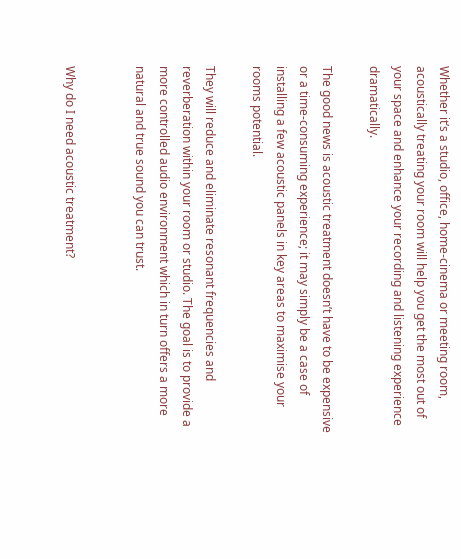Whether it’s a studio, office, home-cinema or meeting room, acoustically treating your room will help you get the most out of your space and enhance your recording and listening experience dramatically.

The good news is acoustic treatment doesn’t have to be expensive or a time-consuming experience; it may simply be a case of installing a few acoustic panels in key areas to maximise your rooms potential.

They will reduce and eliminate resonant frequencies and reverberation within your room or studio. The goal is to provide a more controlled audio environment which in turn offers a more natural and true sound you can trust.


Why do I need acoustic treatment?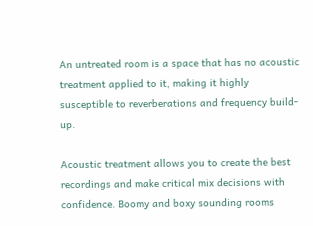An untreated room is a space that has no acoustic treatment applied to it, making it highly susceptible to reverberations and frequency build-up.

Acoustic treatment allows you to create the best recordings and make critical mix decisions with confidence. Boomy and boxy sounding rooms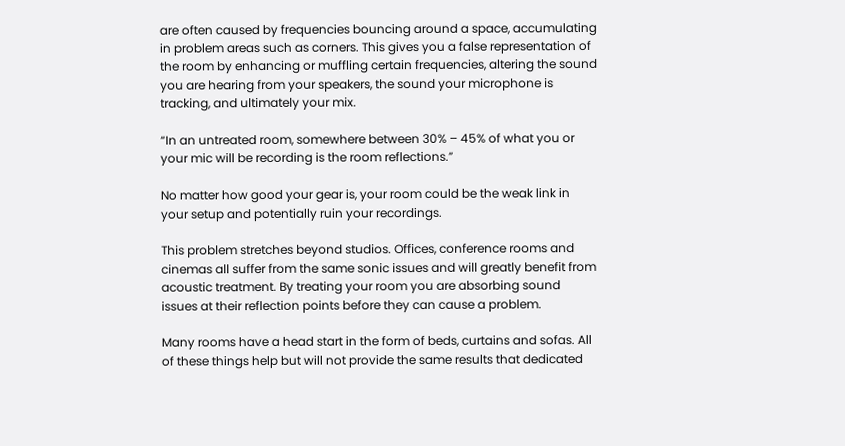are often caused by frequencies bouncing around a space, accumulating in problem areas such as corners. This gives you a false representation of the room by enhancing or muffling certain frequencies, altering the sound you are hearing from your speakers, the sound your microphone is tracking, and ultimately your mix.

“In an untreated room, somewhere between 30% – 45% of what you or your mic will be recording is the room reflections.”

No matter how good your gear is, your room could be the weak link in your setup and potentially ruin your recordings.

This problem stretches beyond studios. Offices, conference rooms and cinemas all suffer from the same sonic issues and will greatly benefit from acoustic treatment. By treating your room you are absorbing sound issues at their reflection points before they can cause a problem.

Many rooms have a head start in the form of beds, curtains and sofas. All of these things help but will not provide the same results that dedicated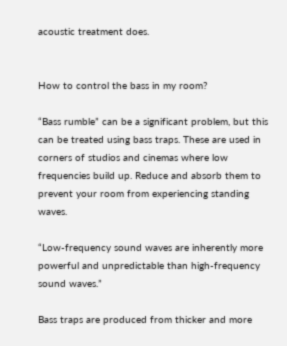acoustic treatment does.


How to control the bass in my room?

“Bass rumble” can be a significant problem, but this can be treated using bass traps. These are used in corners of studios and cinemas where low frequencies build up. Reduce and absorb them to prevent your room from experiencing standing waves.

“Low-frequency sound waves are inherently more powerful and unpredictable than high-frequency sound waves.”

Bass traps are produced from thicker and more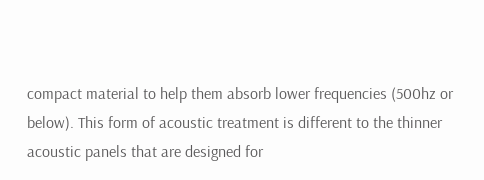compact material to help them absorb lower frequencies (500hz or below). This form of acoustic treatment is different to the thinner acoustic panels that are designed for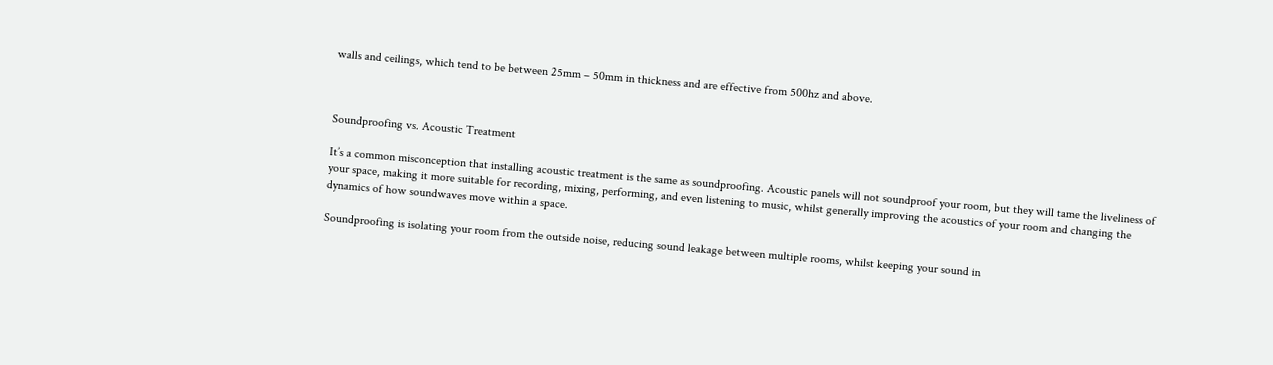walls and ceilings, which tend to be between 25mm – 50mm in thickness and are effective from 500hz and above.



Soundproofing vs. Acoustic Treatment

It’s a common misconception that installing acoustic treatment is the same as soundproofing. Acoustic panels will not soundproof your room, but they will tame the liveliness of your space, making it more suitable for recording, mixing, performing, and even listening to music, whilst generally improving the acoustics of your room and changing the dynamics of how soundwaves move within a space.

Soundproofing is isolating your room from the outside noise, reducing sound leakage between multiple rooms, whilst keeping your sound in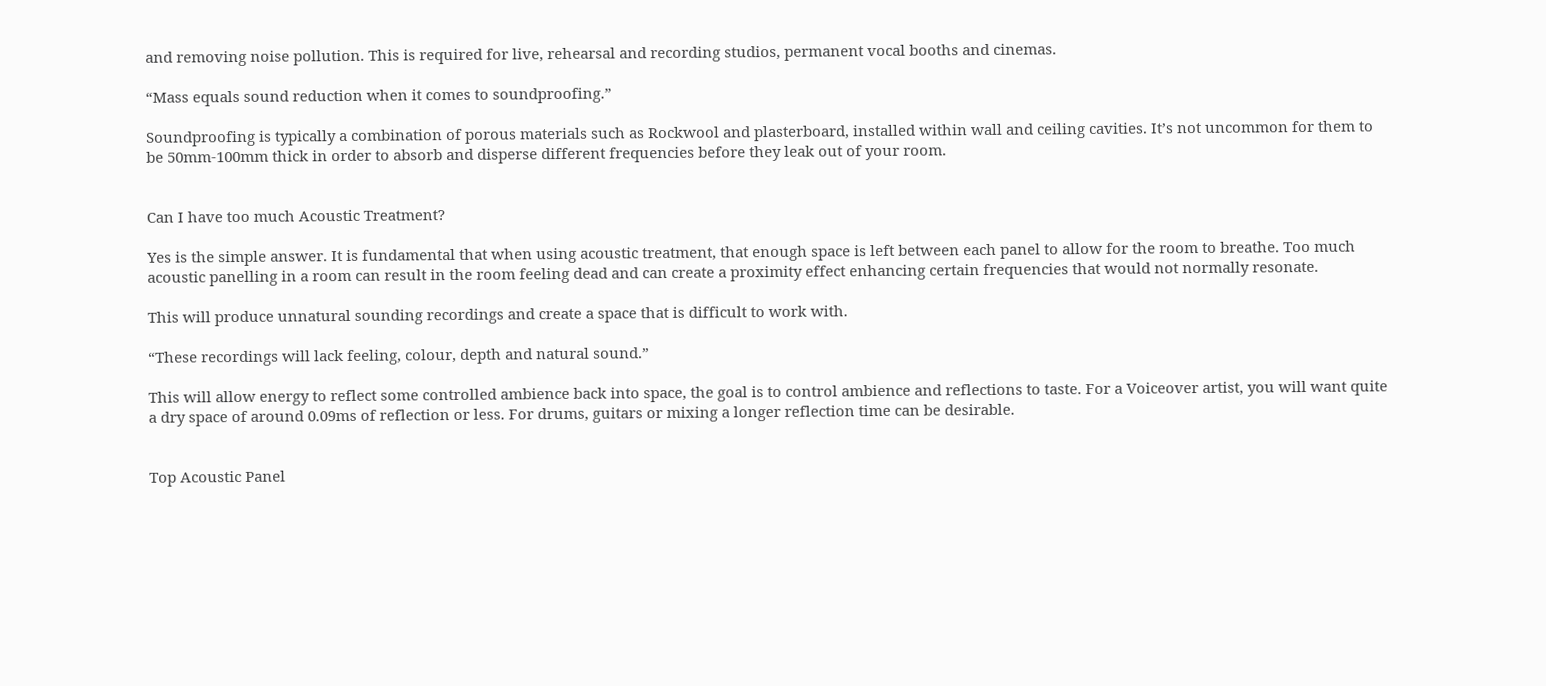and removing noise pollution. This is required for live, rehearsal and recording studios, permanent vocal booths and cinemas.

“Mass equals sound reduction when it comes to soundproofing.”

Soundproofing is typically a combination of porous materials such as Rockwool and plasterboard, installed within wall and ceiling cavities. It’s not uncommon for them to be 50mm-100mm thick in order to absorb and disperse different frequencies before they leak out of your room.


Can I have too much Acoustic Treatment?

Yes is the simple answer. It is fundamental that when using acoustic treatment, that enough space is left between each panel to allow for the room to breathe. Too much acoustic panelling in a room can result in the room feeling dead and can create a proximity effect enhancing certain frequencies that would not normally resonate.

This will produce unnatural sounding recordings and create a space that is difficult to work with.

“These recordings will lack feeling, colour, depth and natural sound.”

This will allow energy to reflect some controlled ambience back into space, the goal is to control ambience and reflections to taste. For a Voiceover artist, you will want quite a dry space of around 0.09ms of reflection or less. For drums, guitars or mixing a longer reflection time can be desirable.


Top Acoustic Panel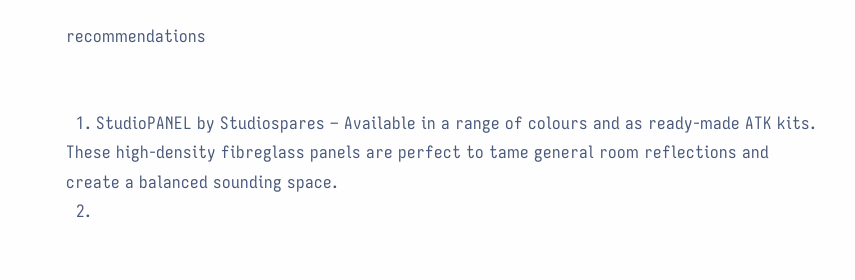recommendations


  1. StudioPANEL by Studiospares – Available in a range of colours and as ready-made ATK kits. These high-density fibreglass panels are perfect to tame general room reflections and create a balanced sounding space.
  2.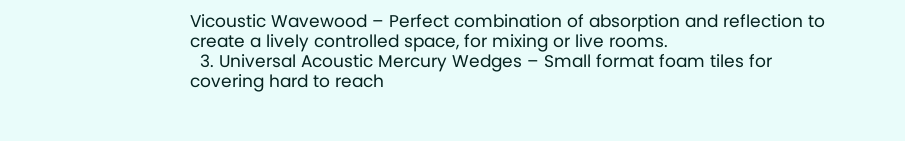Vicoustic Wavewood – Perfect combination of absorption and reflection to create a lively controlled space, for mixing or live rooms.
  3. Universal Acoustic Mercury Wedges – Small format foam tiles for covering hard to reach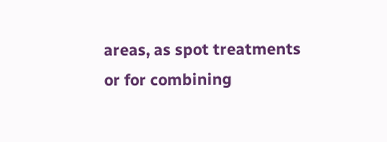areas, as spot treatments or for combining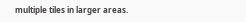multiple tiles in larger areas.